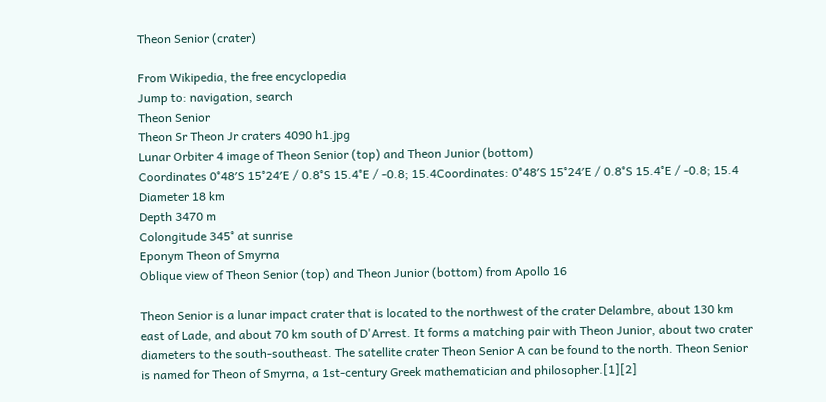Theon Senior (crater)

From Wikipedia, the free encyclopedia
Jump to: navigation, search
Theon Senior
Theon Sr Theon Jr craters 4090 h1.jpg
Lunar Orbiter 4 image of Theon Senior (top) and Theon Junior (bottom)
Coordinates 0°48′S 15°24′E / 0.8°S 15.4°E / -0.8; 15.4Coordinates: 0°48′S 15°24′E / 0.8°S 15.4°E / -0.8; 15.4
Diameter 18 km
Depth 3470 m
Colongitude 345° at sunrise
Eponym Theon of Smyrna
Oblique view of Theon Senior (top) and Theon Junior (bottom) from Apollo 16

Theon Senior is a lunar impact crater that is located to the northwest of the crater Delambre, about 130 km east of Lade, and about 70 km south of D'Arrest. It forms a matching pair with Theon Junior, about two crater diameters to the south-southeast. The satellite crater Theon Senior A can be found to the north. Theon Senior is named for Theon of Smyrna, a 1st-century Greek mathematician and philosopher.[1][2]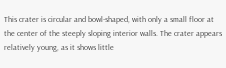This crater is circular and bowl-shaped, with only a small floor at the center of the steeply sloping interior walls. The crater appears relatively young, as it shows little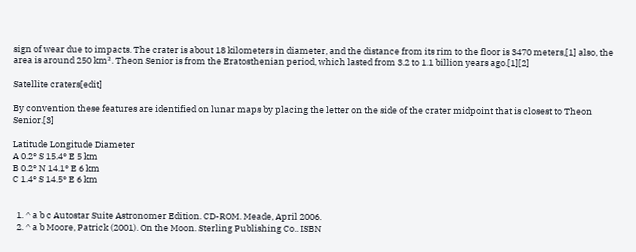sign of wear due to impacts. The crater is about 18 kilometers in diameter, and the distance from its rim to the floor is 3470 meters,[1] also, the area is around 250 km². Theon Senior is from the Eratosthenian period, which lasted from 3.2 to 1.1 billion years ago.[1][2]

Satellite craters[edit]

By convention these features are identified on lunar maps by placing the letter on the side of the crater midpoint that is closest to Theon Senior.[3]

Latitude Longitude Diameter
A 0.2° S 15.4° E 5 km
B 0.2° N 14.1° E 6 km
C 1.4° S 14.5° E 6 km


  1. ^ a b c Autostar Suite Astronomer Edition. CD-ROM. Meade, April 2006.
  2. ^ a b Moore, Patrick (2001). On the Moon. Sterling Publishing Co.. ISBN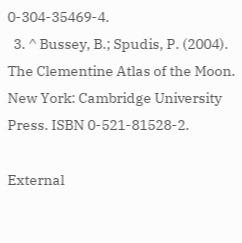0-304-35469-4.
  3. ^ Bussey, B.; Spudis, P. (2004). The Clementine Atlas of the Moon. New York: Cambridge University Press. ISBN 0-521-81528-2.

External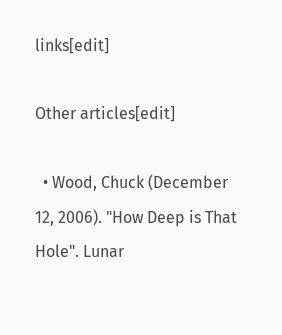links[edit]

Other articles[edit]

  • Wood, Chuck (December 12, 2006). "How Deep is That Hole". Lunar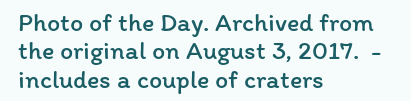Photo of the Day. Archived from the original on August 3, 2017.  - includes a couple of craters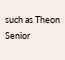such as Theon Senior